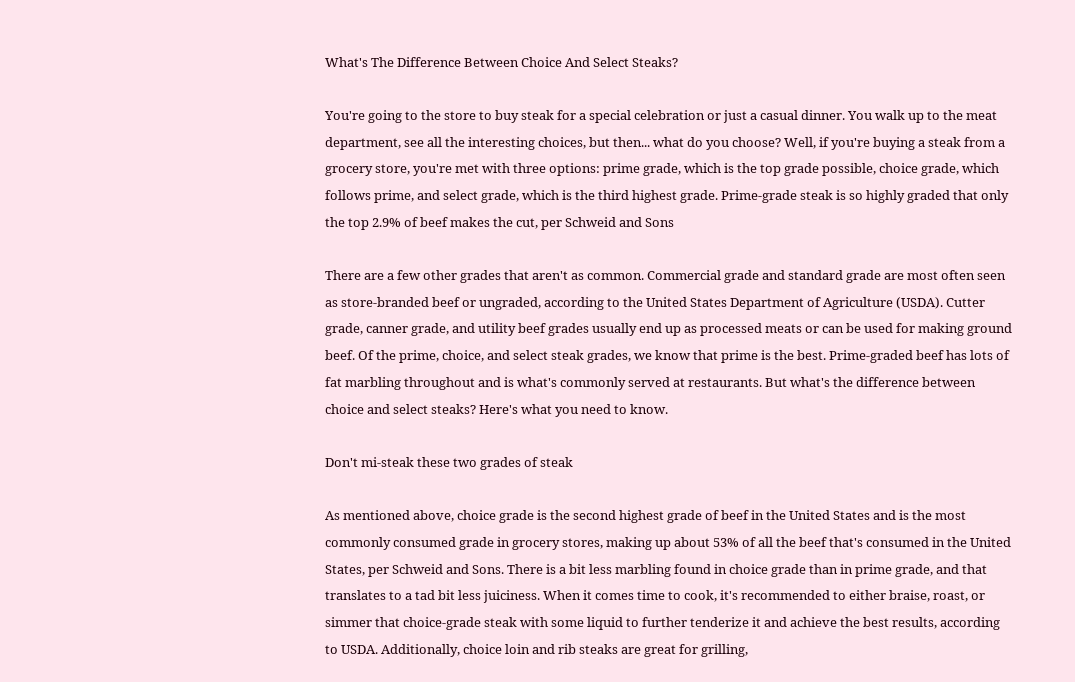What's The Difference Between Choice And Select Steaks?

You're going to the store to buy steak for a special celebration or just a casual dinner. You walk up to the meat department, see all the interesting choices, but then... what do you choose? Well, if you're buying a steak from a grocery store, you're met with three options: prime grade, which is the top grade possible, choice grade, which follows prime, and select grade, which is the third highest grade. Prime-grade steak is so highly graded that only the top 2.9% of beef makes the cut, per Schweid and Sons

There are a few other grades that aren't as common. Commercial grade and standard grade are most often seen as store-branded beef or ungraded, according to the United States Department of Agriculture (USDA). Cutter grade, canner grade, and utility beef grades usually end up as processed meats or can be used for making ground beef. Of the prime, choice, and select steak grades, we know that prime is the best. Prime-graded beef has lots of fat marbling throughout and is what's commonly served at restaurants. But what's the difference between choice and select steaks? Here's what you need to know.

Don't mi-steak these two grades of steak

As mentioned above, choice grade is the second highest grade of beef in the United States and is the most commonly consumed grade in grocery stores, making up about 53% of all the beef that's consumed in the United States, per Schweid and Sons. There is a bit less marbling found in choice grade than in prime grade, and that translates to a tad bit less juiciness. When it comes time to cook, it's recommended to either braise, roast, or simmer that choice-grade steak with some liquid to further tenderize it and achieve the best results, according to USDA. Additionally, choice loin and rib steaks are great for grilling,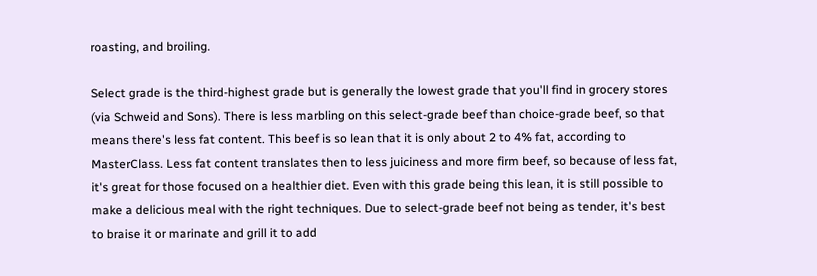roasting, and broiling.

Select grade is the third-highest grade but is generally the lowest grade that you'll find in grocery stores (via Schweid and Sons). There is less marbling on this select-grade beef than choice-grade beef, so that means there's less fat content. This beef is so lean that it is only about 2 to 4% fat, according to MasterClass. Less fat content translates then to less juiciness and more firm beef, so because of less fat, it's great for those focused on a healthier diet. Even with this grade being this lean, it is still possible to make a delicious meal with the right techniques. Due to select-grade beef not being as tender, it's best to braise it or marinate and grill it to add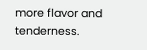more flavor and tenderness.